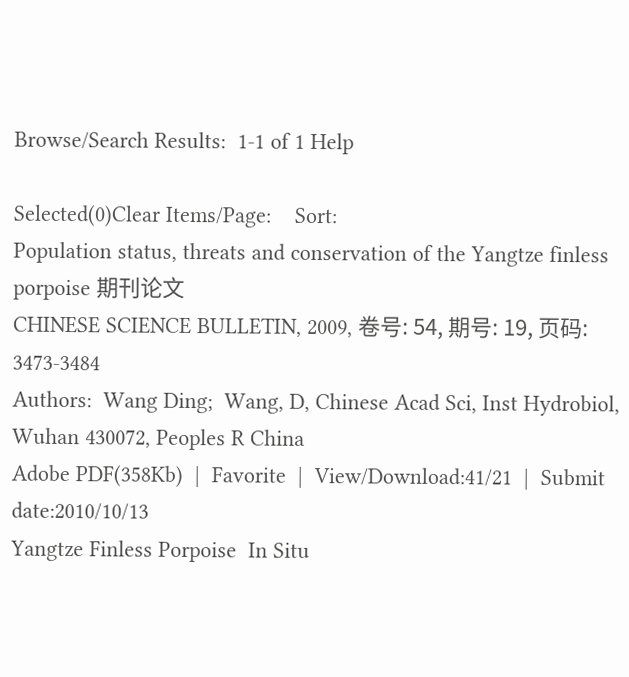Browse/Search Results:  1-1 of 1 Help

Selected(0)Clear Items/Page:    Sort:
Population status, threats and conservation of the Yangtze finless porpoise 期刊论文
CHINESE SCIENCE BULLETIN, 2009, 卷号: 54, 期号: 19, 页码: 3473-3484
Authors:  Wang Ding;  Wang, D, Chinese Acad Sci, Inst Hydrobiol, Wuhan 430072, Peoples R China
Adobe PDF(358Kb)  |  Favorite  |  View/Download:41/21  |  Submit date:2010/10/13
Yangtze Finless Porpoise  In Situ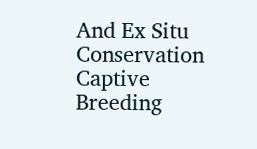And Ex Situ Conservation  Captive Breeding